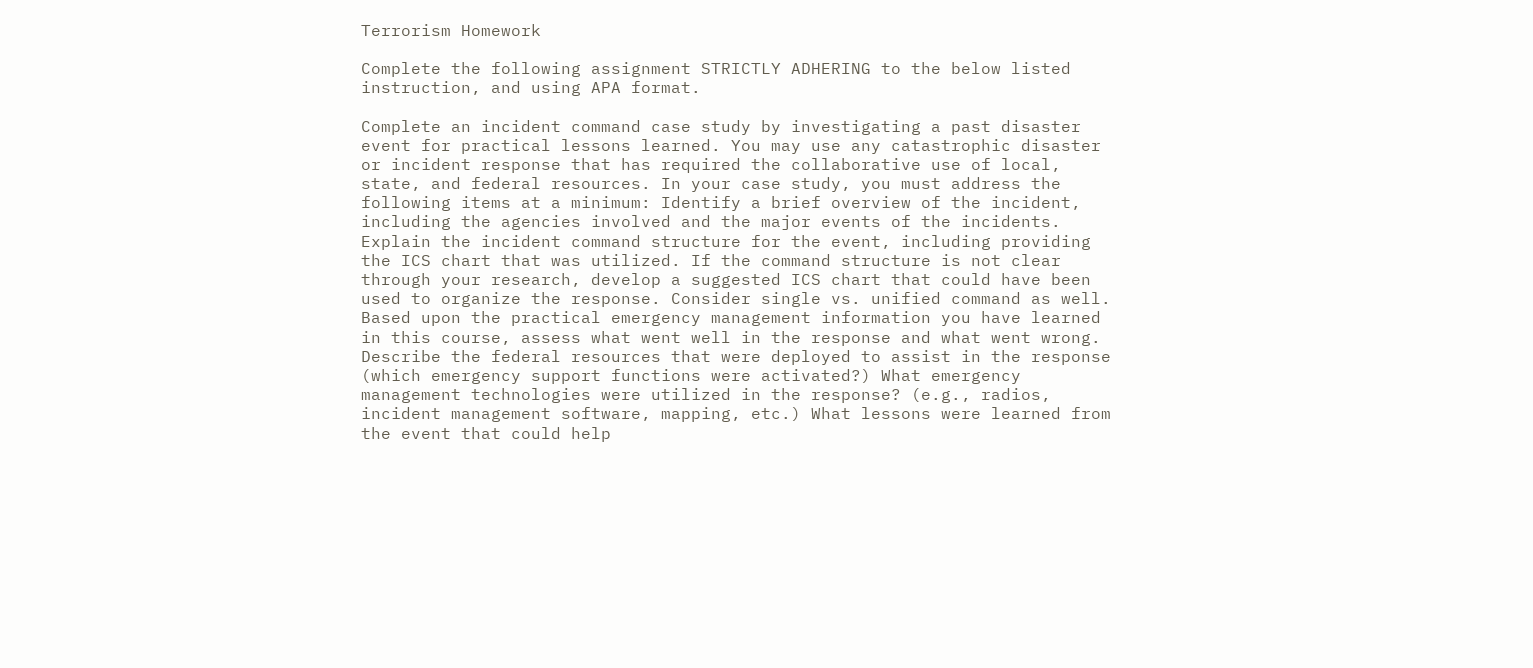Terrorism Homework

Complete the following assignment STRICTLY ADHERING to the below listed instruction, and using APA format.

Complete an incident command case study by investigating a past disaster event for practical lessons learned. You may use any catastrophic disaster or incident response that has required the collaborative use of local, state, and federal resources. In your case study, you must address the following items at a minimum: Identify a brief overview of the incident, including the agencies involved and the major events of the incidents. Explain the incident command structure for the event, including providing the ICS chart that was utilized. If the command structure is not clear through your research, develop a suggested ICS chart that could have been used to organize the response. Consider single vs. unified command as well. Based upon the practical emergency management information you have learned in this course, assess what went well in the response and what went wrong. Describe the federal resources that were deployed to assist in the response (which emergency support functions were activated?) What emergency management technologies were utilized in the response? (e.g., radios, incident management software, mapping, etc.) What lessons were learned from the event that could help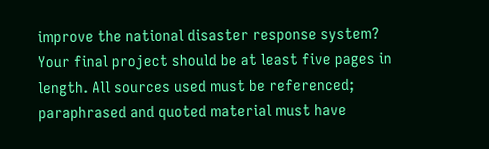improve the national disaster response system? Your final project should be at least five pages in length. All sources used must be referenced; paraphrased and quoted material must have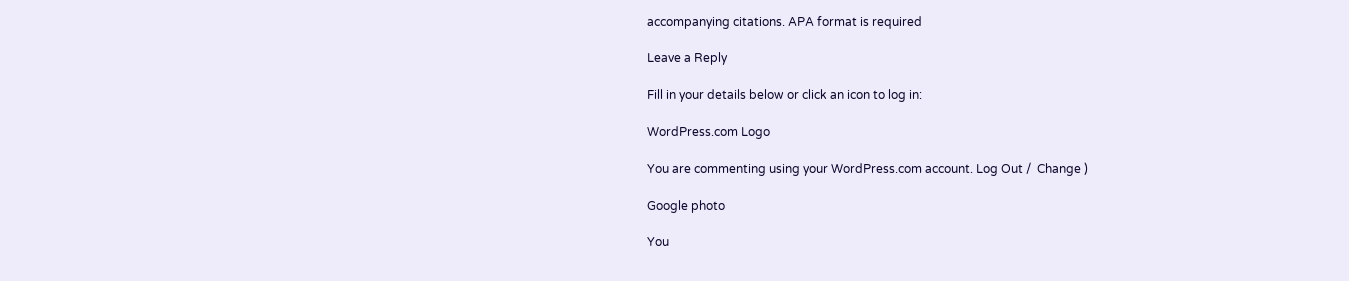accompanying citations. APA format is required

Leave a Reply

Fill in your details below or click an icon to log in:

WordPress.com Logo

You are commenting using your WordPress.com account. Log Out /  Change )

Google photo

You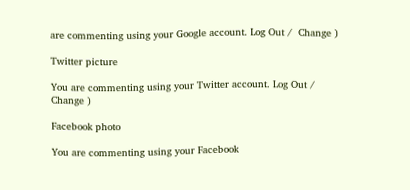are commenting using your Google account. Log Out /  Change )

Twitter picture

You are commenting using your Twitter account. Log Out /  Change )

Facebook photo

You are commenting using your Facebook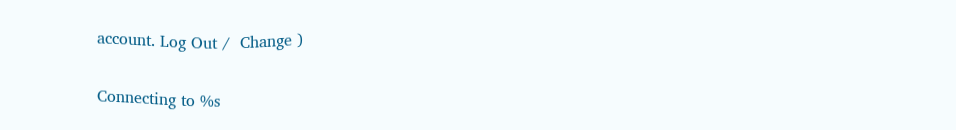account. Log Out /  Change )

Connecting to %s